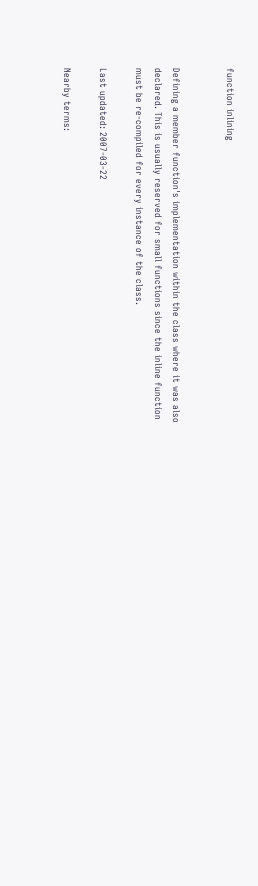function inlining


Defining a member function's implementation within the class where it was also declared. This is usually reserved for small functions since the inline function must be re-compiled for every instance of the class.

Last updated: 2007-03-22

Nearby terms: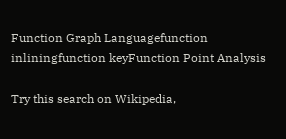Function Graph Languagefunction inliningfunction keyFunction Point Analysis

Try this search on Wikipedia,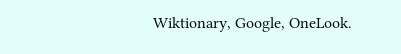Wiktionary, Google, OneLook.